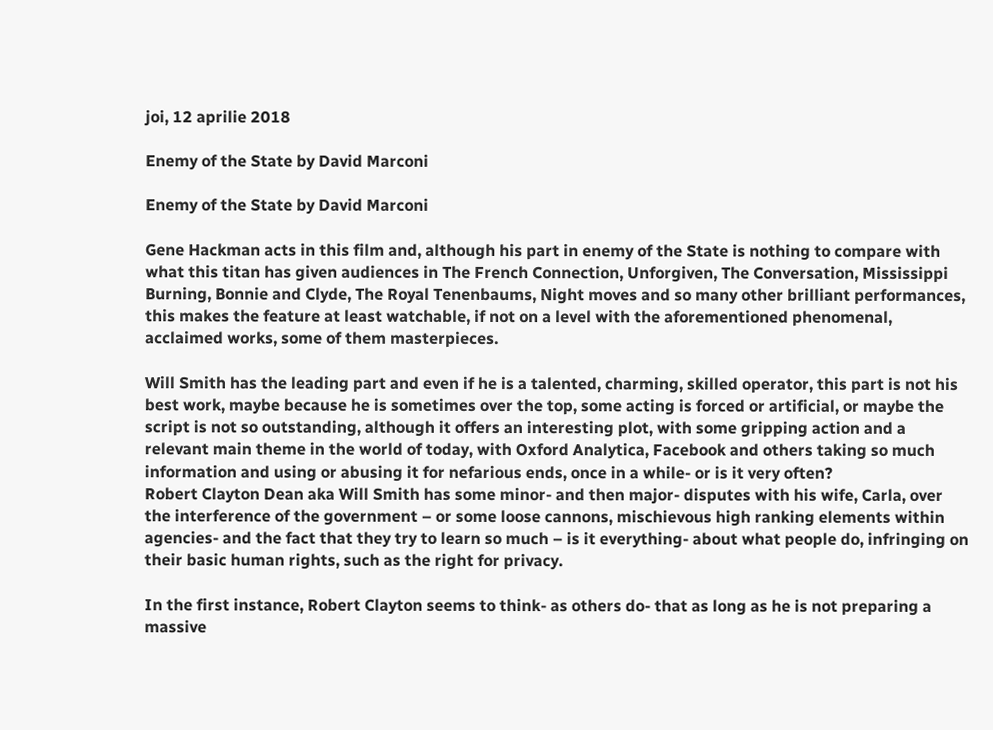joi, 12 aprilie 2018

Enemy of the State by David Marconi

Enemy of the State by David Marconi

Gene Hackman acts in this film and, although his part in enemy of the State is nothing to compare with what this titan has given audiences in The French Connection, Unforgiven, The Conversation, Mississippi Burning, Bonnie and Clyde, The Royal Tenenbaums, Night moves and so many other brilliant performances, this makes the feature at least watchable, if not on a level with the aforementioned phenomenal, acclaimed works, some of them masterpieces.

Will Smith has the leading part and even if he is a talented, charming, skilled operator, this part is not his best work, maybe because he is sometimes over the top, some acting is forced or artificial, or maybe the script is not so outstanding, although it offers an interesting plot, with some gripping action and a relevant main theme in the world of today, with Oxford Analytica, Facebook and others taking so much information and using or abusing it for nefarious ends, once in a while- or is it very often?
Robert Clayton Dean aka Will Smith has some minor- and then major- disputes with his wife, Carla, over the interference of the government – or some loose cannons, mischievous high ranking elements within agencies- and the fact that they try to learn so much – is it everything- about what people do, infringing on their basic human rights, such as the right for privacy.

In the first instance, Robert Clayton seems to think- as others do- that as long as he is not preparing a massive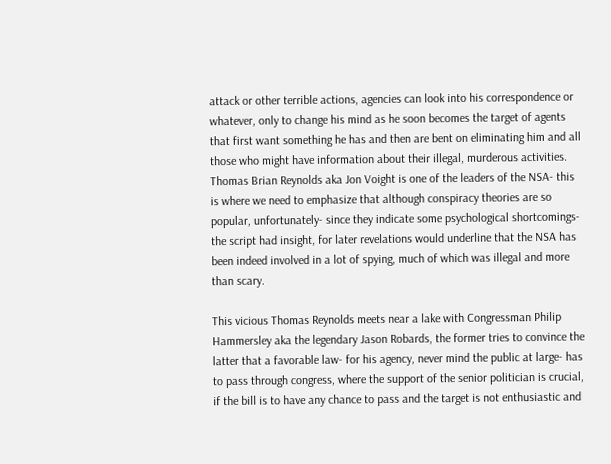attack or other terrible actions, agencies can look into his correspondence or whatever, only to change his mind as he soon becomes the target of agents that first want something he has and then are bent on eliminating him and all those who might have information about their illegal, murderous activities.
Thomas Brian Reynolds aka Jon Voight is one of the leaders of the NSA- this is where we need to emphasize that although conspiracy theories are so popular, unfortunately- since they indicate some psychological shortcomings-the script had insight, for later revelations would underline that the NSA has been indeed involved in a lot of spying, much of which was illegal and more than scary.

This vicious Thomas Reynolds meets near a lake with Congressman Philip Hammersley aka the legendary Jason Robards, the former tries to convince the latter that a favorable law- for his agency, never mind the public at large- has to pass through congress, where the support of the senior politician is crucial, if the bill is to have any chance to pass and the target is not enthusiastic and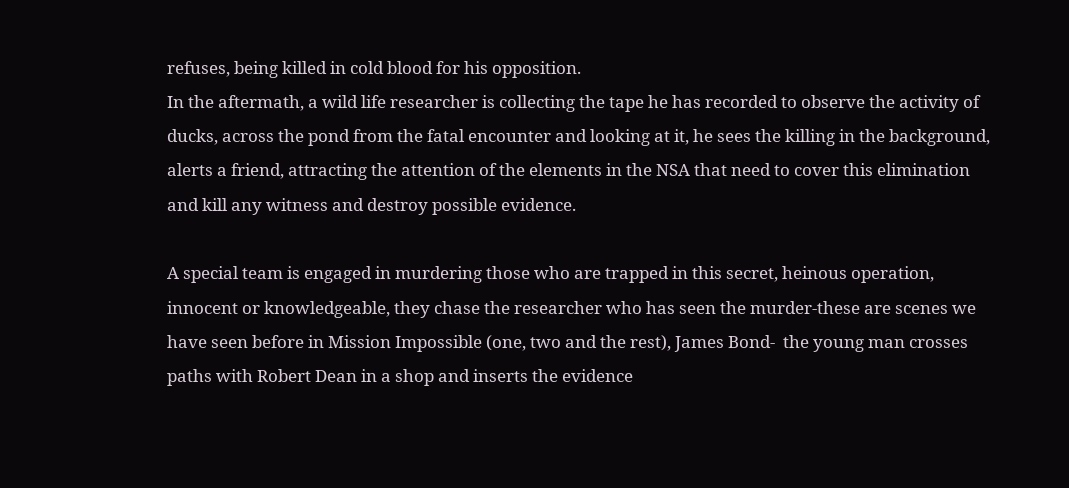refuses, being killed in cold blood for his opposition.
In the aftermath, a wild life researcher is collecting the tape he has recorded to observe the activity of ducks, across the pond from the fatal encounter and looking at it, he sees the killing in the background, alerts a friend, attracting the attention of the elements in the NSA that need to cover this elimination and kill any witness and destroy possible evidence.

A special team is engaged in murdering those who are trapped in this secret, heinous operation, innocent or knowledgeable, they chase the researcher who has seen the murder-these are scenes we have seen before in Mission Impossible (one, two and the rest), James Bond-  the young man crosses paths with Robert Dean in a shop and inserts the evidence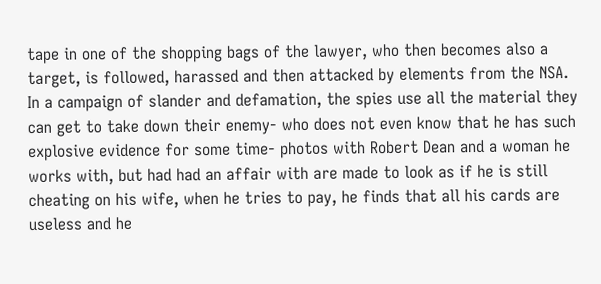tape in one of the shopping bags of the lawyer, who then becomes also a target, is followed, harassed and then attacked by elements from the NSA.
In a campaign of slander and defamation, the spies use all the material they can get to take down their enemy- who does not even know that he has such explosive evidence for some time- photos with Robert Dean and a woman he works with, but had had an affair with are made to look as if he is still cheating on his wife, when he tries to pay, he finds that all his cards are useless and he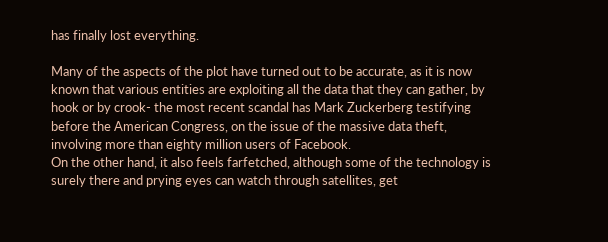has finally lost everything.

Many of the aspects of the plot have turned out to be accurate, as it is now known that various entities are exploiting all the data that they can gather, by hook or by crook- the most recent scandal has Mark Zuckerberg testifying before the American Congress, on the issue of the massive data theft, involving more than eighty million users of Facebook.
On the other hand, it also feels farfetched, although some of the technology is surely there and prying eyes can watch through satellites, get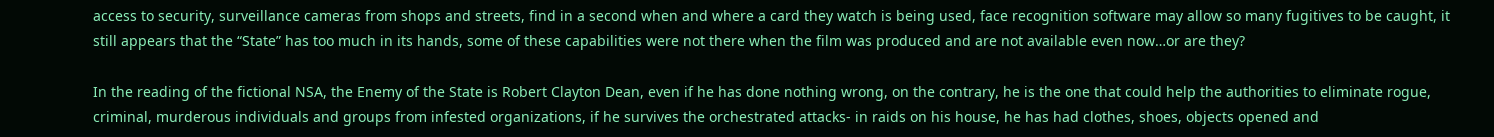access to security, surveillance cameras from shops and streets, find in a second when and where a card they watch is being used, face recognition software may allow so many fugitives to be caught, it still appears that the “State” has too much in its hands, some of these capabilities were not there when the film was produced and are not available even now…or are they?

In the reading of the fictional NSA, the Enemy of the State is Robert Clayton Dean, even if he has done nothing wrong, on the contrary, he is the one that could help the authorities to eliminate rogue, criminal, murderous individuals and groups from infested organizations, if he survives the orchestrated attacks- in raids on his house, he has had clothes, shoes, objects opened and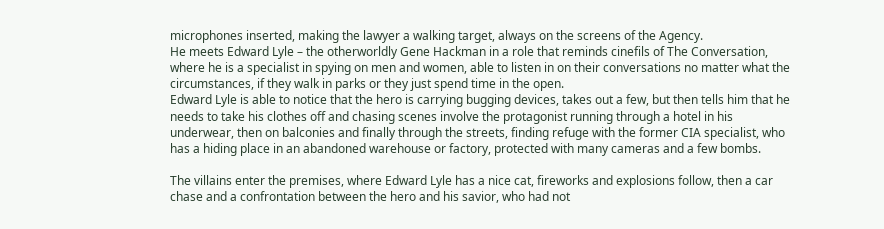microphones inserted, making the lawyer a walking target, always on the screens of the Agency.
He meets Edward Lyle – the otherworldly Gene Hackman in a role that reminds cinefils of The Conversation, where he is a specialist in spying on men and women, able to listen in on their conversations no matter what the circumstances, if they walk in parks or they just spend time in the open.
Edward Lyle is able to notice that the hero is carrying bugging devices, takes out a few, but then tells him that he needs to take his clothes off and chasing scenes involve the protagonist running through a hotel in his underwear, then on balconies and finally through the streets, finding refuge with the former CIA specialist, who has a hiding place in an abandoned warehouse or factory, protected with many cameras and a few bombs.

The villains enter the premises, where Edward Lyle has a nice cat, fireworks and explosions follow, then a car chase and a confrontation between the hero and his savior, who had not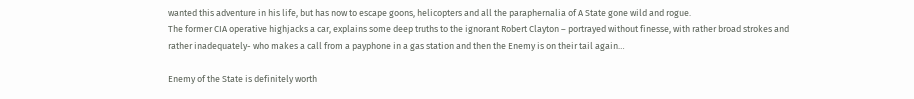wanted this adventure in his life, but has now to escape goons, helicopters and all the paraphernalia of A State gone wild and rogue.
The former CIA operative highjacks a car, explains some deep truths to the ignorant Robert Clayton – portrayed without finesse, with rather broad strokes and rather inadequately- who makes a call from a payphone in a gas station and then the Enemy is on their tail again…

Enemy of the State is definitely worth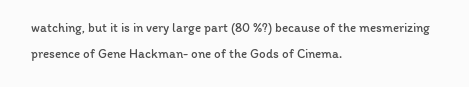watching, but it is in very large part (80 %?) because of the mesmerizing presence of Gene Hackman- one of the Gods of Cinema.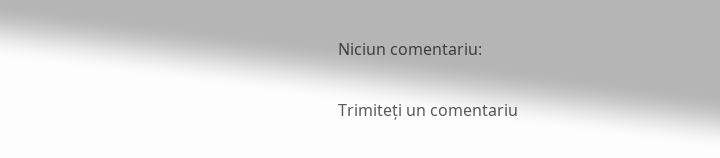Niciun comentariu:

Trimiteți un comentariu